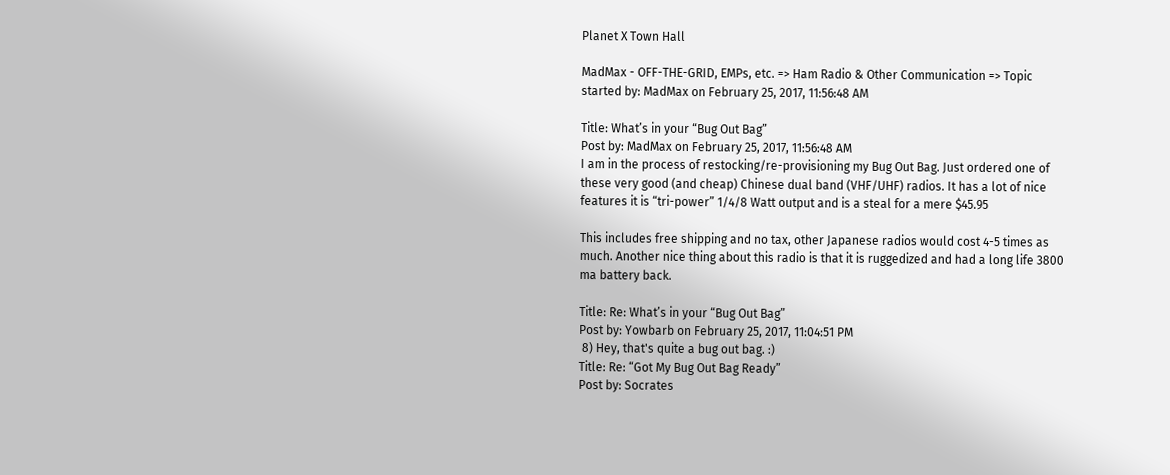Planet X Town Hall

MadMax - OFF-THE-GRID, EMPs, etc. => Ham Radio & Other Communication => Topic started by: MadMax on February 25, 2017, 11:56:48 AM

Title: What’s in your “Bug Out Bag”
Post by: MadMax on February 25, 2017, 11:56:48 AM
I am in the process of restocking/re-provisioning my Bug Out Bag. Just ordered one of these very good (and cheap) Chinese dual band (VHF/UHF) radios. It has a lot of nice features it is “tri-power” 1/4/8 Watt output and is a steal for a mere $45.95

This includes free shipping and no tax, other Japanese radios would cost 4-5 times as much. Another nice thing about this radio is that it is ruggedized and had a long life 3800 ma battery back.

Title: Re: What’s in your “Bug Out Bag”
Post by: Yowbarb on February 25, 2017, 11:04:51 PM
 8) Hey, that's quite a bug out bag. :)
Title: Re: “Got My Bug Out Bag Ready”
Post by: Socrates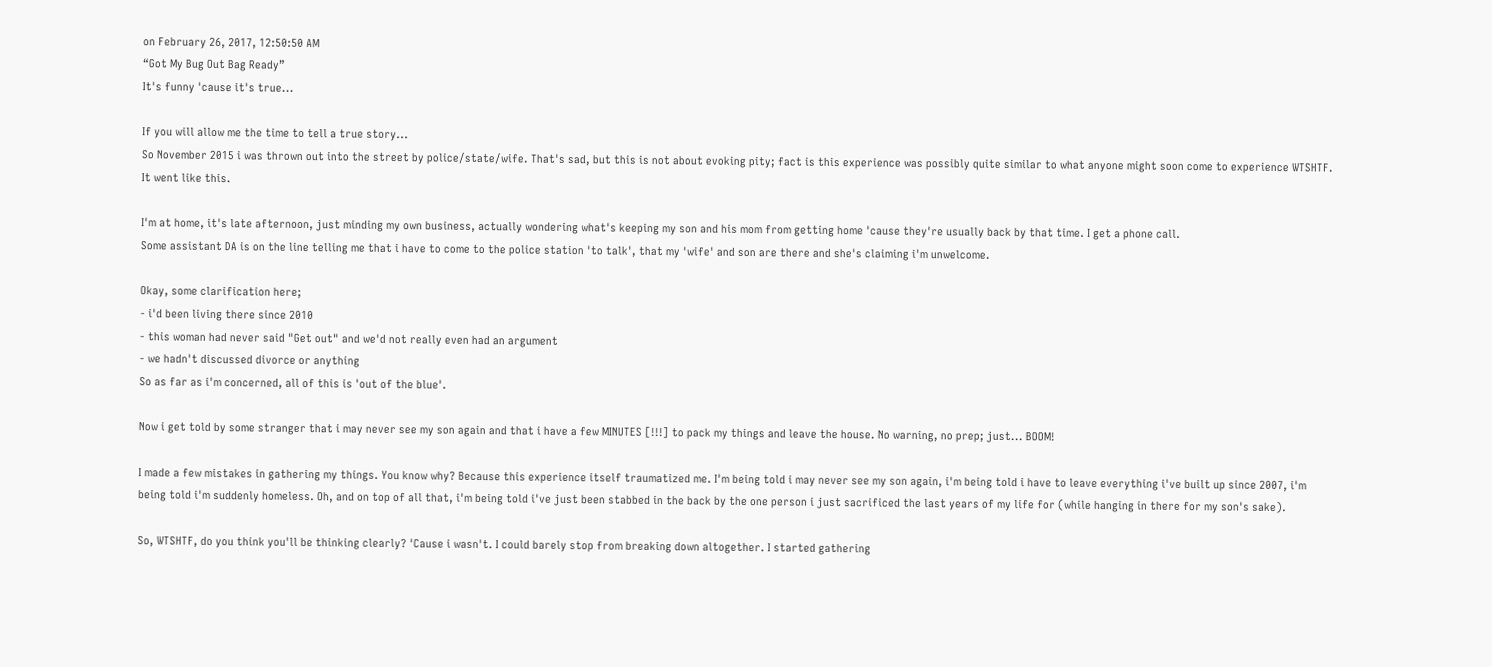on February 26, 2017, 12:50:50 AM
“Got My Bug Out Bag Ready”
It's funny 'cause it's true...

If you will allow me the time to tell a true story...
So November 2015 i was thrown out into the street by police/state/wife. That's sad, but this is not about evoking pity; fact is this experience was possibly quite similar to what anyone might soon come to experience WTSHTF. It went like this.

I'm at home, it's late afternoon, just minding my own business, actually wondering what's keeping my son and his mom from getting home 'cause they're usually back by that time. I get a phone call.
Some assistant DA is on the line telling me that i have to come to the police station 'to talk', that my 'wife' and son are there and she's claiming i'm unwelcome.

Okay, some clarification here;
- i'd been living there since 2010
- this woman had never said "Get out" and we'd not really even had an argument
- we hadn't discussed divorce or anything
So as far as i'm concerned, all of this is 'out of the blue'.

Now i get told by some stranger that i may never see my son again and that i have a few MINUTES [!!!] to pack my things and leave the house. No warning, no prep; just... BOOM!

I made a few mistakes in gathering my things. You know why? Because this experience itself traumatized me. I'm being told i may never see my son again, i'm being told i have to leave everything i've built up since 2007, i'm being told i'm suddenly homeless. Oh, and on top of all that, i'm being told i've just been stabbed in the back by the one person i just sacrificed the last years of my life for (while hanging in there for my son's sake).

So, WTSHTF, do you think you'll be thinking clearly? 'Cause i wasn't. I could barely stop from breaking down altogether. I started gathering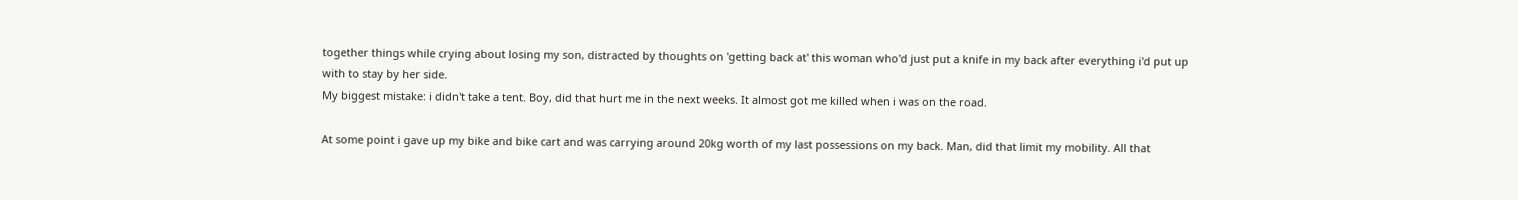together things while crying about losing my son, distracted by thoughts on 'getting back at' this woman who'd just put a knife in my back after everything i'd put up with to stay by her side.
My biggest mistake: i didn't take a tent. Boy, did that hurt me in the next weeks. It almost got me killed when i was on the road.

At some point i gave up my bike and bike cart and was carrying around 20kg worth of my last possessions on my back. Man, did that limit my mobility. All that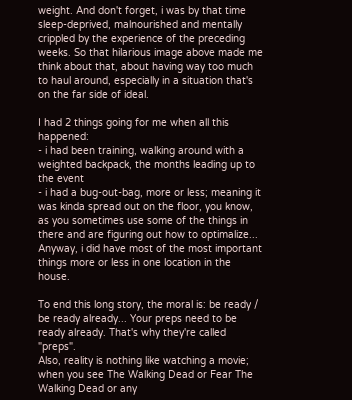weight. And don't forget, i was by that time sleep-deprived, malnourished and mentally crippled by the experience of the preceding weeks. So that hilarious image above made me think about that, about having way too much to haul around, especially in a situation that's on the far side of ideal.

I had 2 things going for me when all this happened:
- i had been training, walking around with a weighted backpack, the months leading up to the event
- i had a bug-out-bag, more or less; meaning it was kinda spread out on the floor, you know, as you sometimes use some of the things in there and are figuring out how to optimalize... Anyway, i did have most of the most important things more or less in one location in the house.

To end this long story, the moral is: be ready / be ready already... Your preps need to be ready already. That's why they're called "preps".
Also, reality is nothing like watching a movie; when you see The Walking Dead or Fear The Walking Dead or any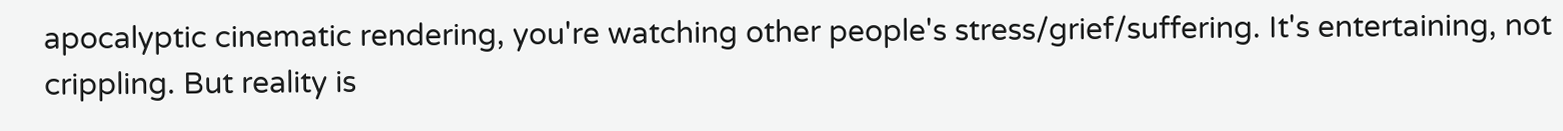apocalyptic cinematic rendering, you're watching other people's stress/grief/suffering. It's entertaining, not crippling. But reality is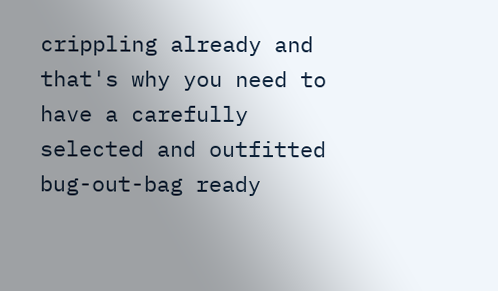crippling already and that's why you need to have a carefully selected and outfitted bug-out-bag ready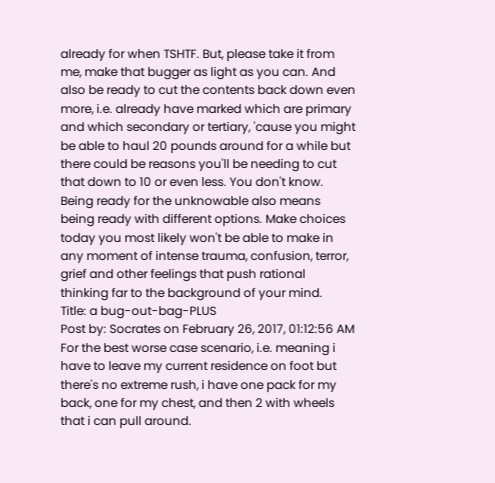already for when TSHTF. But, please take it from me, make that bugger as light as you can. And also be ready to cut the contents back down even more, i.e. already have marked which are primary and which secondary or tertiary, 'cause you might be able to haul 20 pounds around for a while but there could be reasons you'll be needing to cut that down to 10 or even less. You don't know. Being ready for the unknowable also means being ready with different options. Make choices today you most likely won't be able to make in any moment of intense trauma, confusion, terror, grief and other feelings that push rational thinking far to the background of your mind.
Title: a bug-out-bag-PLUS
Post by: Socrates on February 26, 2017, 01:12:56 AM
For the best worse case scenario, i.e. meaning i have to leave my current residence on foot but there's no extreme rush, i have one pack for my back, one for my chest, and then 2 with wheels that i can pull around.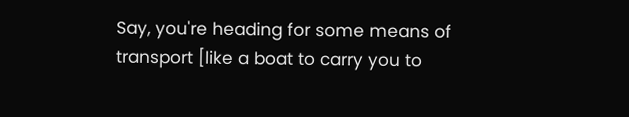Say, you're heading for some means of transport [like a boat to carry you to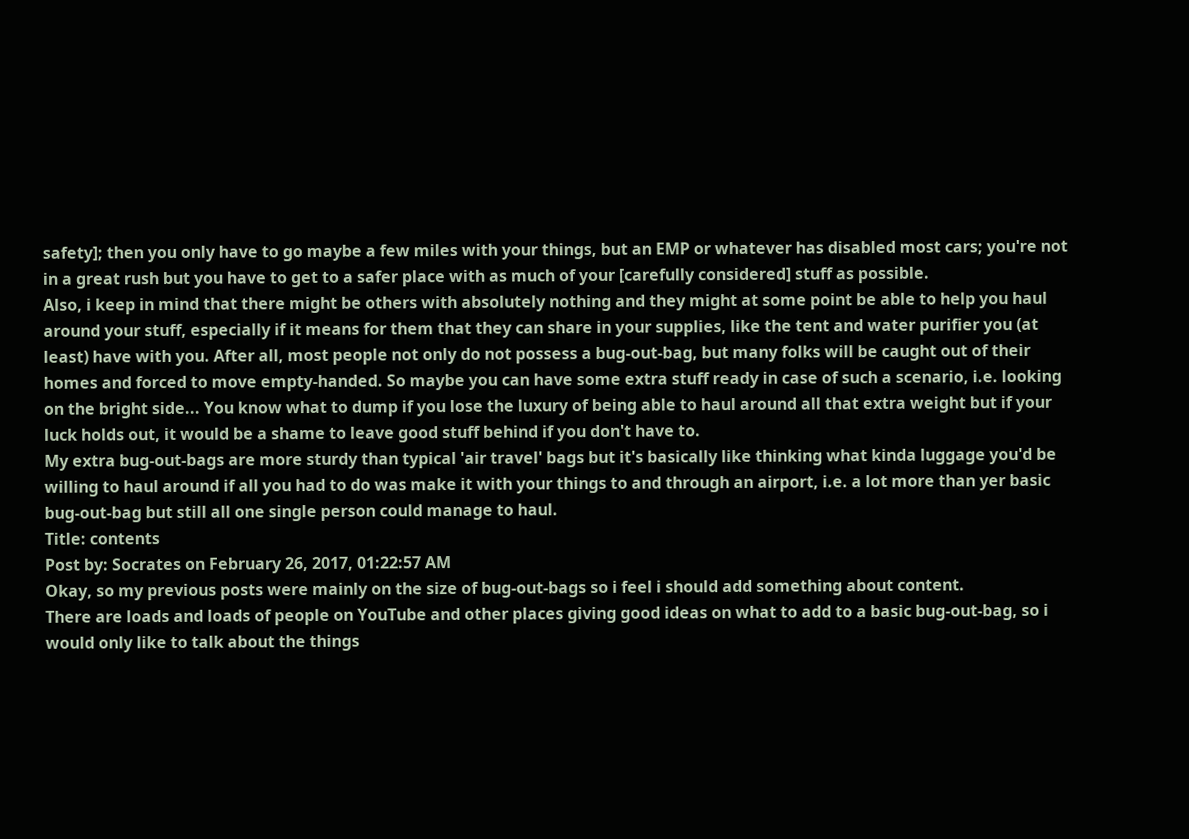safety]; then you only have to go maybe a few miles with your things, but an EMP or whatever has disabled most cars; you're not in a great rush but you have to get to a safer place with as much of your [carefully considered] stuff as possible.
Also, i keep in mind that there might be others with absolutely nothing and they might at some point be able to help you haul around your stuff, especially if it means for them that they can share in your supplies, like the tent and water purifier you (at least) have with you. After all, most people not only do not possess a bug-out-bag, but many folks will be caught out of their homes and forced to move empty-handed. So maybe you can have some extra stuff ready in case of such a scenario, i.e. looking on the bright side... You know what to dump if you lose the luxury of being able to haul around all that extra weight but if your luck holds out, it would be a shame to leave good stuff behind if you don't have to.
My extra bug-out-bags are more sturdy than typical 'air travel' bags but it's basically like thinking what kinda luggage you'd be willing to haul around if all you had to do was make it with your things to and through an airport, i.e. a lot more than yer basic bug-out-bag but still all one single person could manage to haul.
Title: contents
Post by: Socrates on February 26, 2017, 01:22:57 AM
Okay, so my previous posts were mainly on the size of bug-out-bags so i feel i should add something about content.
There are loads and loads of people on YouTube and other places giving good ideas on what to add to a basic bug-out-bag, so i would only like to talk about the things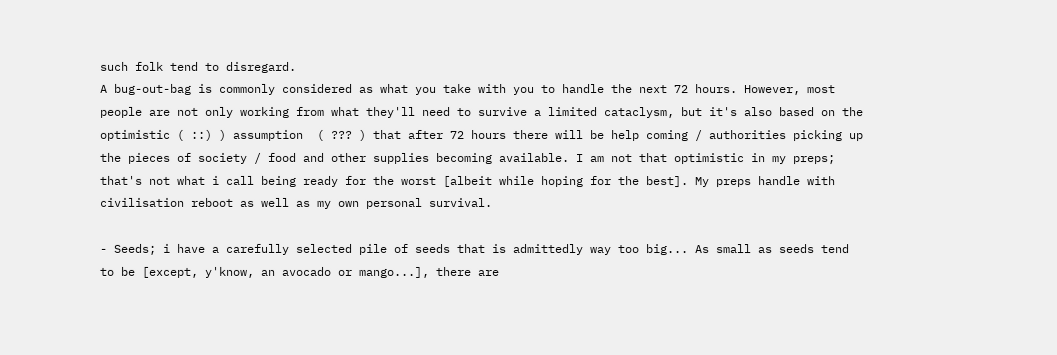such folk tend to disregard.
A bug-out-bag is commonly considered as what you take with you to handle the next 72 hours. However, most people are not only working from what they'll need to survive a limited cataclysm, but it's also based on the optimistic ( ::) ) assumption  ( ??? ) that after 72 hours there will be help coming / authorities picking up the pieces of society / food and other supplies becoming available. I am not that optimistic in my preps; that's not what i call being ready for the worst [albeit while hoping for the best]. My preps handle with civilisation reboot as well as my own personal survival.

- Seeds; i have a carefully selected pile of seeds that is admittedly way too big... As small as seeds tend to be [except, y'know, an avocado or mango...], there are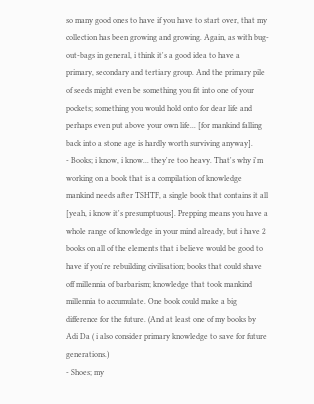so many good ones to have if you have to start over, that my collection has been growing and growing. Again, as with bug-out-bags in general, i think it's a good idea to have a primary, secondary and tertiary group. And the primary pile of seeds might even be something you fit into one of your pockets; something you would hold onto for dear life and perhaps even put above your own life... [for mankind falling back into a stone age is hardly worth surviving anyway].
- Books; i know, i know... they're too heavy. That's why i'm working on a book that is a compilation of knowledge mankind needs after TSHTF, a single book that contains it all [yeah, i know it's presumptuous]. Prepping means you have a whole range of knowledge in your mind already, but i have 2 books on all of the elements that i believe would be good to have if you're rebuilding civilisation; books that could shave off millennia of barbarism; knowledge that took mankind millennia to accumulate. One book could make a big difference for the future. (And at least one of my books by Adi Da ( i also consider primary knowledge to save for future generations.)
- Shoes; my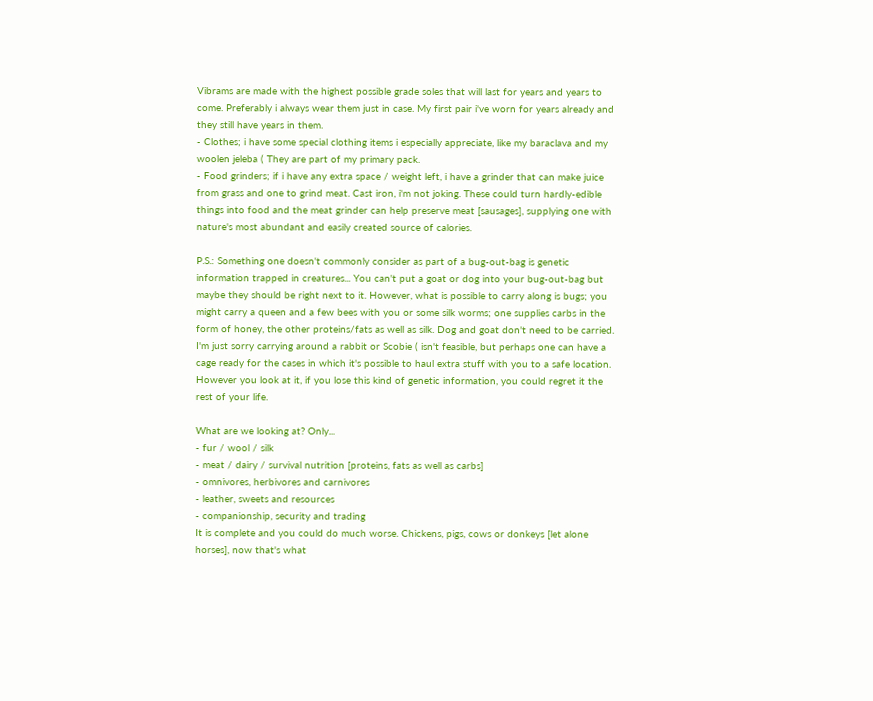Vibrams are made with the highest possible grade soles that will last for years and years to come. Preferably i always wear them just in case. My first pair i've worn for years already and they still have years in them.
- Clothes; i have some special clothing items i especially appreciate, like my baraclava and my woolen jeleba ( They are part of my primary pack.
- Food grinders; if i have any extra space / weight left, i have a grinder that can make juice from grass and one to grind meat. Cast iron, i'm not joking. These could turn hardly-edible things into food and the meat grinder can help preserve meat [sausages], supplying one with nature's most abundant and easily created source of calories.

P.S.: Something one doesn't commonly consider as part of a bug-out-bag is genetic information trapped in creatures... You can't put a goat or dog into your bug-out-bag but maybe they should be right next to it. However, what is possible to carry along is bugs; you might carry a queen and a few bees with you or some silk worms; one supplies carbs in the form of honey, the other proteins/fats as well as silk. Dog and goat don't need to be carried. I'm just sorry carrying around a rabbit or Scobie ( isn't feasible, but perhaps one can have a cage ready for the cases in which it's possible to haul extra stuff with you to a safe location.
However you look at it, if you lose this kind of genetic information, you could regret it the rest of your life.

What are we looking at? Only...
- fur / wool / silk
- meat / dairy / survival nutrition [proteins, fats as well as carbs]
- omnivores, herbivores and carnivores
- leather, sweets and resources
- companionship, security and trading
It is complete and you could do much worse. Chickens, pigs, cows or donkeys [let alone horses], now that's what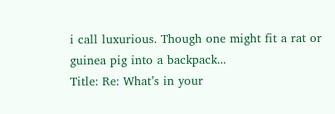i call luxurious. Though one might fit a rat or guinea pig into a backpack...
Title: Re: What’s in your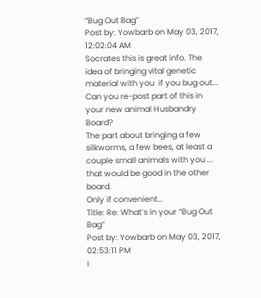“Bug Out Bag”
Post by: Yowbarb on May 03, 2017, 12:02:04 AM
Socrates this is great info. The idea of bringing vital genetic material with you  if you bug out...
Can you re-post part of this in your new animal Husbandry Board?
The part about bringing a few silkworms, a few bees, at least a couple small animals with you ...
that would be good in the other board.
Only if convenient...
Title: Re: What’s in your “Bug Out Bag”
Post by: Yowbarb on May 03, 2017, 02:53:11 PM
I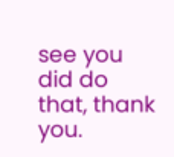see you did do that, thank you.